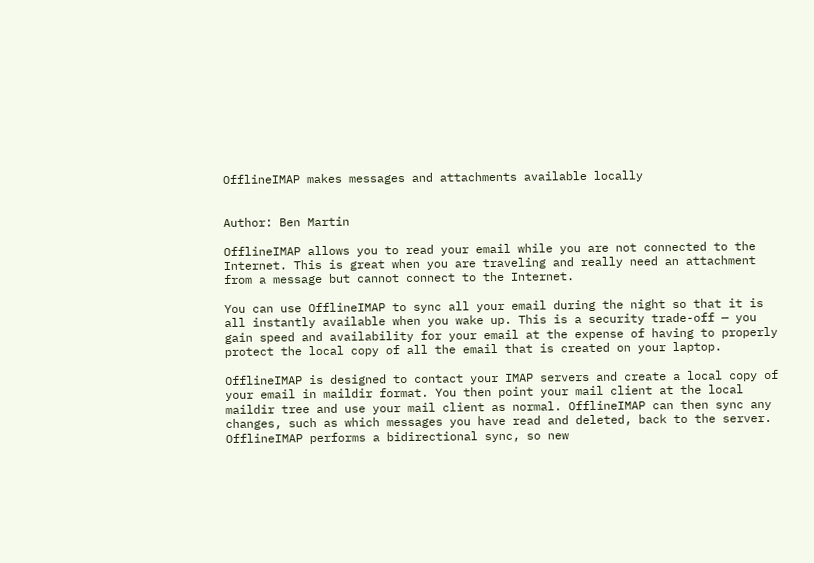OfflineIMAP makes messages and attachments available locally


Author: Ben Martin

OfflineIMAP allows you to read your email while you are not connected to the Internet. This is great when you are traveling and really need an attachment from a message but cannot connect to the Internet.

You can use OfflineIMAP to sync all your email during the night so that it is all instantly available when you wake up. This is a security trade-off — you gain speed and availability for your email at the expense of having to properly protect the local copy of all the email that is created on your laptop.

OfflineIMAP is designed to contact your IMAP servers and create a local copy of your email in maildir format. You then point your mail client at the local maildir tree and use your mail client as normal. OfflineIMAP can then sync any changes, such as which messages you have read and deleted, back to the server. OfflineIMAP performs a bidirectional sync, so new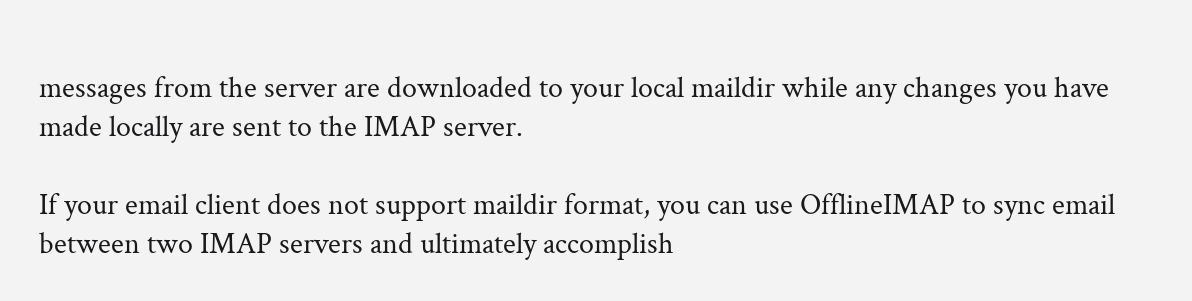messages from the server are downloaded to your local maildir while any changes you have made locally are sent to the IMAP server.

If your email client does not support maildir format, you can use OfflineIMAP to sync email between two IMAP servers and ultimately accomplish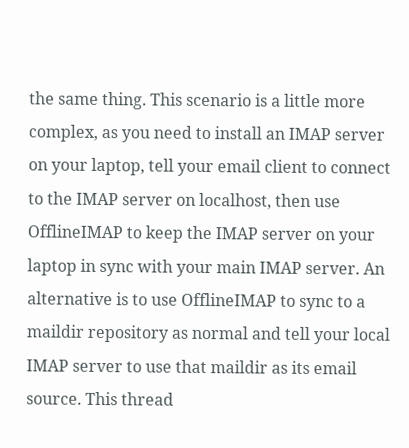the same thing. This scenario is a little more complex, as you need to install an IMAP server on your laptop, tell your email client to connect to the IMAP server on localhost, then use OfflineIMAP to keep the IMAP server on your laptop in sync with your main IMAP server. An alternative is to use OfflineIMAP to sync to a maildir repository as normal and tell your local IMAP server to use that maildir as its email source. This thread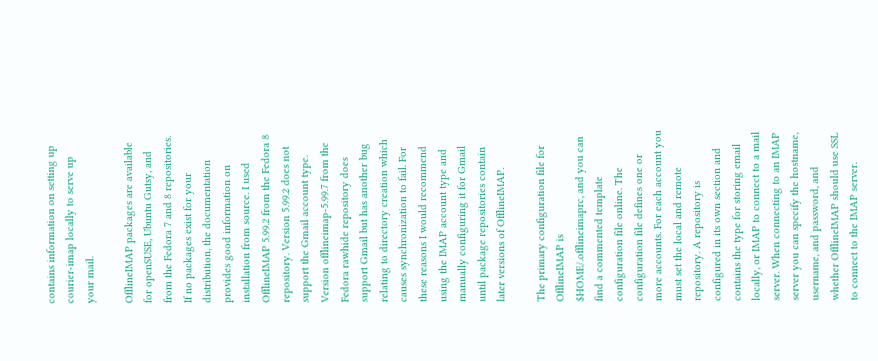contains information on setting up courier-imap locally to serve up your mail.

OfflineIMAP packages are available for openSUSE, Ubuntu Gutsy, and from the Fedora 7 and 8 repositories. If no packages exist for your distribution, the documentation provides good information on installation from source. I used OfflineIMAP 5.99.2 from the Fedora 8 repository. Version 5.99.2 does not support the Gmail account type. Version offlineimap-5.99.7 from the Fedora rawhide repository does support Gmail but has another bug relating to directory creation which causes synchronization to fail. For these reasons I would recommend using the IMAP account type and manually configuring it for Gmail until package repositories contain later versions of OfflineIMAP.

The primary configuration file for OfflineIMAP is $HOME/.offlineimaprc, and you can find a commented template configuration file online. The configuration file defines one or more accounts. For each account you must set the local and remote repository. A repository is configured in its own section and contains the type for storing email locally, or IMAP to connect to a mail server. When connecting to an IMAP server you can specify the hostname, username, and password, and whether OfflineIMAP should use SSL to connect to the IMAP server.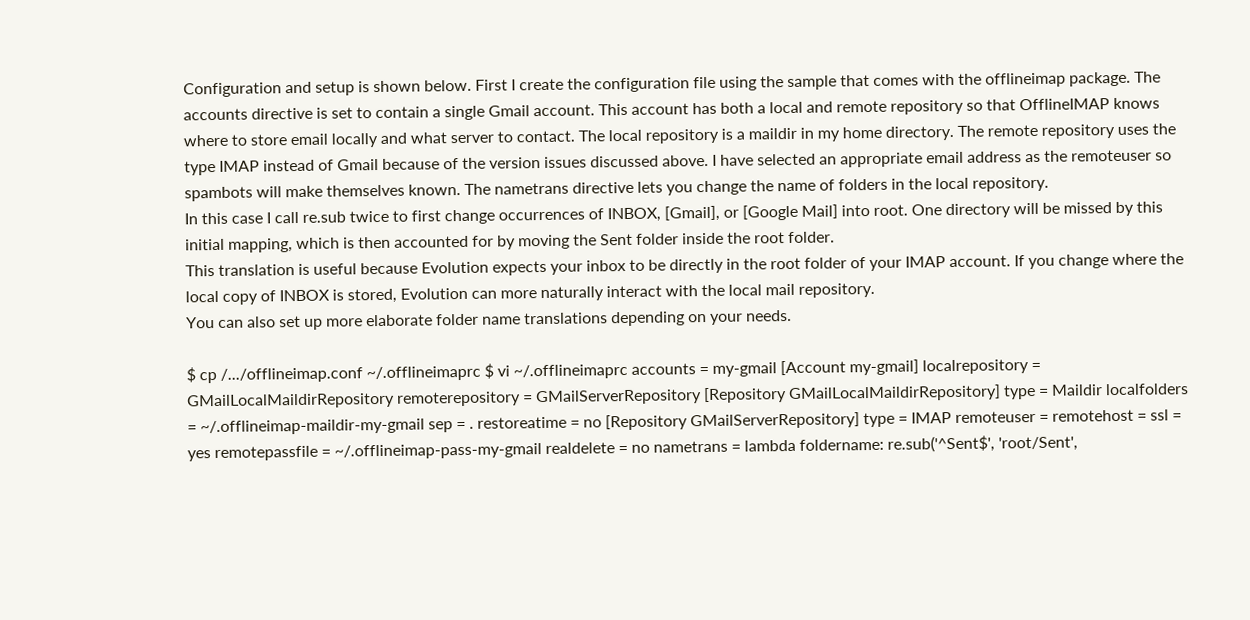Configuration and setup is shown below. First I create the configuration file using the sample that comes with the offlineimap package. The accounts directive is set to contain a single Gmail account. This account has both a local and remote repository so that OfflineIMAP knows where to store email locally and what server to contact. The local repository is a maildir in my home directory. The remote repository uses the type IMAP instead of Gmail because of the version issues discussed above. I have selected an appropriate email address as the remoteuser so spambots will make themselves known. The nametrans directive lets you change the name of folders in the local repository.
In this case I call re.sub twice to first change occurrences of INBOX, [Gmail], or [Google Mail] into root. One directory will be missed by this initial mapping, which is then accounted for by moving the Sent folder inside the root folder.
This translation is useful because Evolution expects your inbox to be directly in the root folder of your IMAP account. If you change where the local copy of INBOX is stored, Evolution can more naturally interact with the local mail repository.
You can also set up more elaborate folder name translations depending on your needs.

$ cp /.../offlineimap.conf ~/.offlineimaprc $ vi ~/.offlineimaprc accounts = my-gmail [Account my-gmail] localrepository = GMailLocalMaildirRepository remoterepository = GMailServerRepository [Repository GMailLocalMaildirRepository] type = Maildir localfolders = ~/.offlineimap-maildir-my-gmail sep = . restoreatime = no [Repository GMailServerRepository] type = IMAP remoteuser = remotehost = ssl = yes remotepassfile = ~/.offlineimap-pass-my-gmail realdelete = no nametrans = lambda foldername: re.sub('^Sent$', 'root/Sent',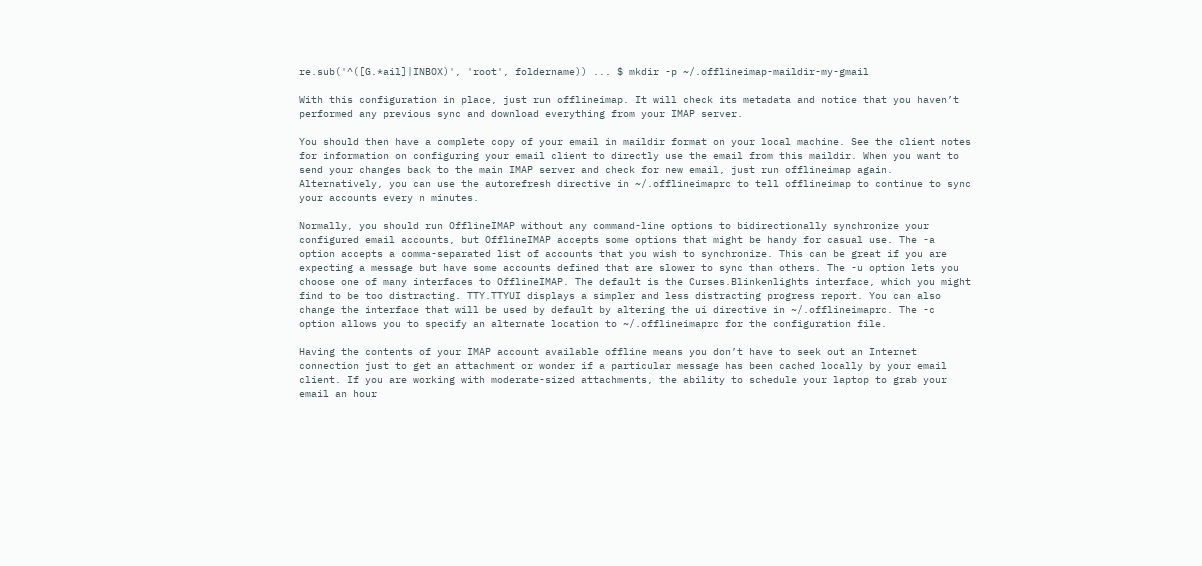re.sub('^([G.*ail]|INBOX)', 'root', foldername)) ... $ mkdir -p ~/.offlineimap-maildir-my-gmail

With this configuration in place, just run offlineimap. It will check its metadata and notice that you haven’t performed any previous sync and download everything from your IMAP server.

You should then have a complete copy of your email in maildir format on your local machine. See the client notes for information on configuring your email client to directly use the email from this maildir. When you want to send your changes back to the main IMAP server and check for new email, just run offlineimap again. Alternatively, you can use the autorefresh directive in ~/.offlineimaprc to tell offlineimap to continue to sync your accounts every n minutes.

Normally, you should run OfflineIMAP without any command-line options to bidirectionally synchronize your configured email accounts, but OfflineIMAP accepts some options that might be handy for casual use. The -a option accepts a comma-separated list of accounts that you wish to synchronize. This can be great if you are expecting a message but have some accounts defined that are slower to sync than others. The -u option lets you choose one of many interfaces to OfflineIMAP. The default is the Curses.Blinkenlights interface, which you might find to be too distracting. TTY.TTYUI displays a simpler and less distracting progress report. You can also change the interface that will be used by default by altering the ui directive in ~/.offlineimaprc. The -c option allows you to specify an alternate location to ~/.offlineimaprc for the configuration file.

Having the contents of your IMAP account available offline means you don’t have to seek out an Internet connection just to get an attachment or wonder if a particular message has been cached locally by your email client. If you are working with moderate-sized attachments, the ability to schedule your laptop to grab your email an hour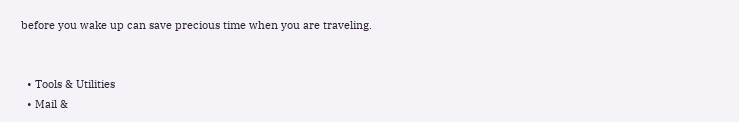before you wake up can save precious time when you are traveling.


  • Tools & Utilities
  • Mail &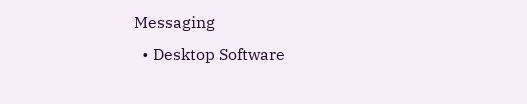Messaging
  • Desktop Software